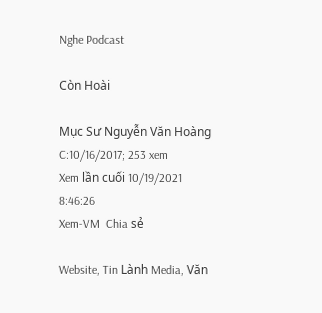Nghe Podcast

Còn Hoài

Mục Sư Nguyễn Văn Hoàng
C:10/16/2017; 253 xem
Xem lần cuối 10/19/2021 8:46:26
Xem-VM  Chia sẻ

Website, Tin Lành Media, Văn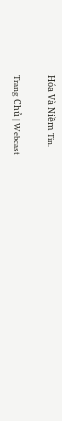Hóa Và Niềm Tin.

Trang Chủ | Webcast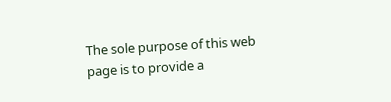The sole purpose of this web page is to provide a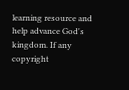learning resource and help advance God's kingdom. If any copyright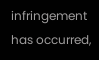infringement has occurred,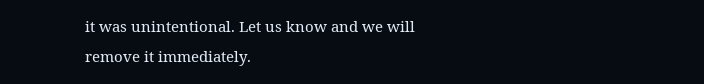it was unintentional. Let us know and we will remove it immediately.